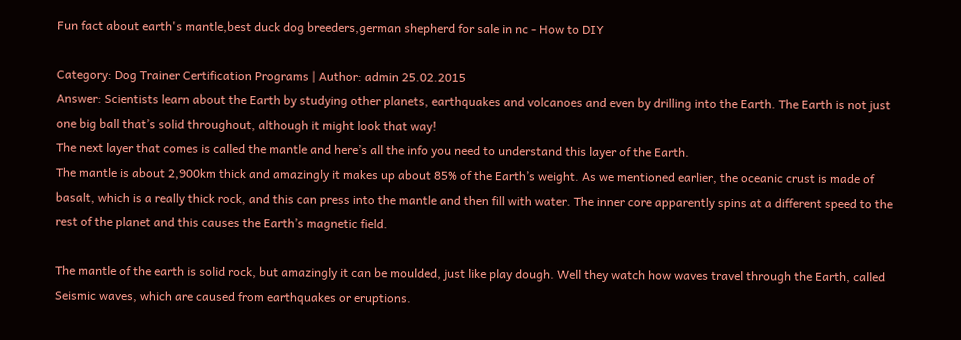Fun fact about earth's mantle,best duck dog breeders,german shepherd for sale in nc - How to DIY

Category: Dog Trainer Certification Programs | Author: admin 25.02.2015
Answer: Scientists learn about the Earth by studying other planets, earthquakes and volcanoes and even by drilling into the Earth. The Earth is not just one big ball that’s solid throughout, although it might look that way!
The next layer that comes is called the mantle and here’s all the info you need to understand this layer of the Earth.
The mantle is about 2,900km thick and amazingly it makes up about 85% of the Earth’s weight. As we mentioned earlier, the oceanic crust is made of basalt, which is a really thick rock, and this can press into the mantle and then fill with water. The inner core apparently spins at a different speed to the rest of the planet and this causes the Earth’s magnetic field.

The mantle of the earth is solid rock, but amazingly it can be moulded, just like play dough. Well they watch how waves travel through the Earth, called Seismic waves, which are caused from earthquakes or eruptions.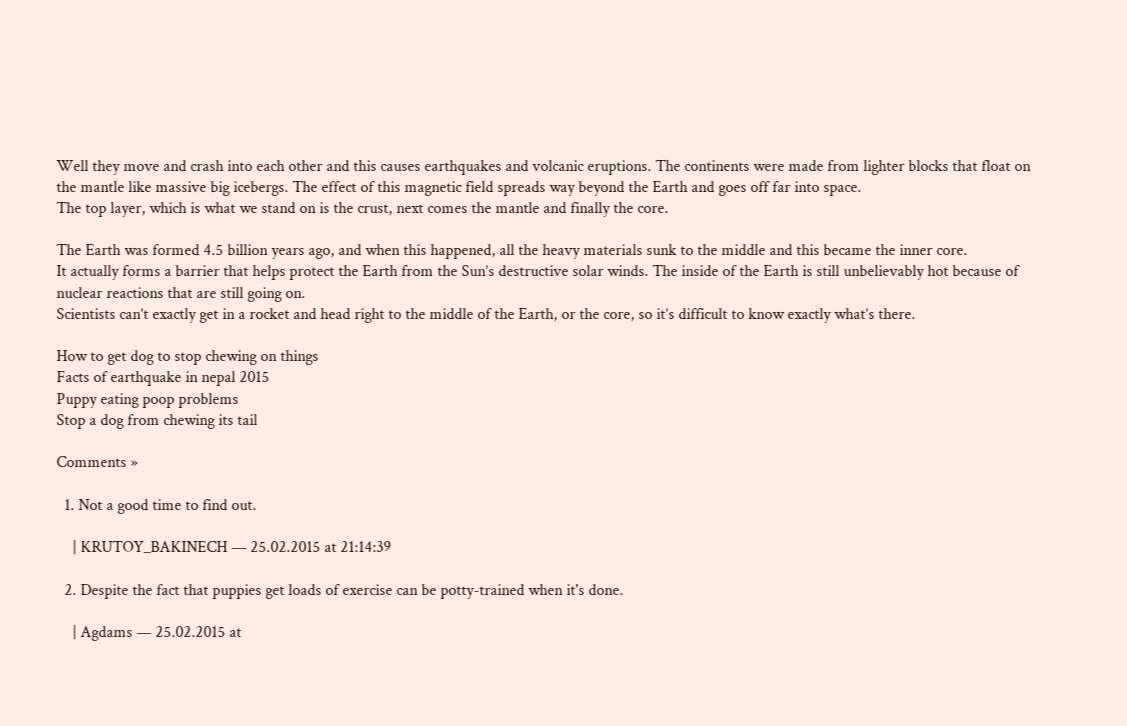Well they move and crash into each other and this causes earthquakes and volcanic eruptions. The continents were made from lighter blocks that float on the mantle like massive big icebergs. The effect of this magnetic field spreads way beyond the Earth and goes off far into space.
The top layer, which is what we stand on is the crust, next comes the mantle and finally the core.

The Earth was formed 4.5 billion years ago, and when this happened, all the heavy materials sunk to the middle and this became the inner core.
It actually forms a barrier that helps protect the Earth from the Sun’s destructive solar winds. The inside of the Earth is still unbelievably hot because of nuclear reactions that are still going on.
Scientists can’t exactly get in a rocket and head right to the middle of the Earth, or the core, so it’s difficult to know exactly what’s there.

How to get dog to stop chewing on things
Facts of earthquake in nepal 2015
Puppy eating poop problems
Stop a dog from chewing its tail

Comments »

  1. Not a good time to find out.

    | KRUTOY_BAKINECH — 25.02.2015 at 21:14:39

  2. Despite the fact that puppies get loads of exercise can be potty-trained when it's done.

    | Agdams — 25.02.2015 at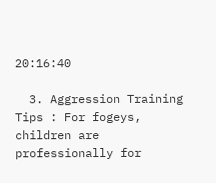20:16:40

  3. Aggression Training Tips : For fogeys, children are professionally for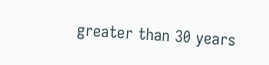greater than 30 years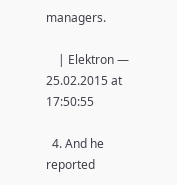managers.

    | Elektron — 25.02.2015 at 17:50:55

  4. And he reported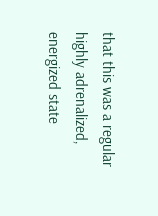that this was a regular highly adrenalized, energized state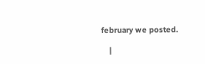february we posted.

    |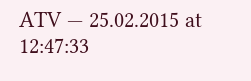ATV — 25.02.2015 at 12:47:33